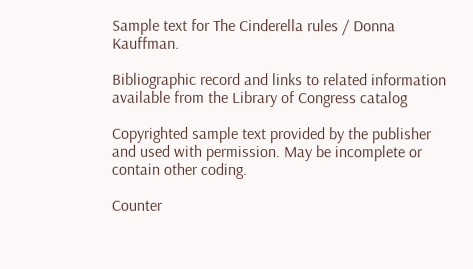Sample text for The Cinderella rules / Donna Kauffman.

Bibliographic record and links to related information available from the Library of Congress catalog

Copyrighted sample text provided by the publisher and used with permission. May be incomplete or contain other coding.

Counter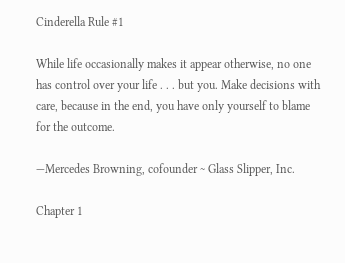Cinderella Rule #1

While life occasionally makes it appear otherwise, no one has control over your life . . . but you. Make decisions with care, because in the end, you have only yourself to blame for the outcome.

—Mercedes Browning, cofounder ~ Glass Slipper, Inc.

Chapter 1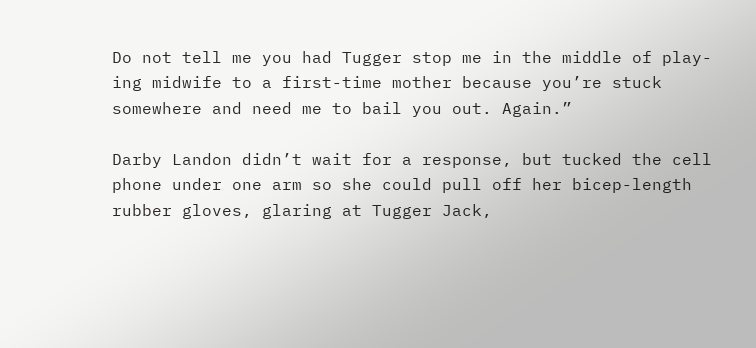Do not tell me you had Tugger stop me in the middle of play- ing midwife to a first-time mother because you’re stuck somewhere and need me to bail you out. Again.”

Darby Landon didn’t wait for a response, but tucked the cell phone under one arm so she could pull off her bicep-length rubber gloves, glaring at Tugger Jack,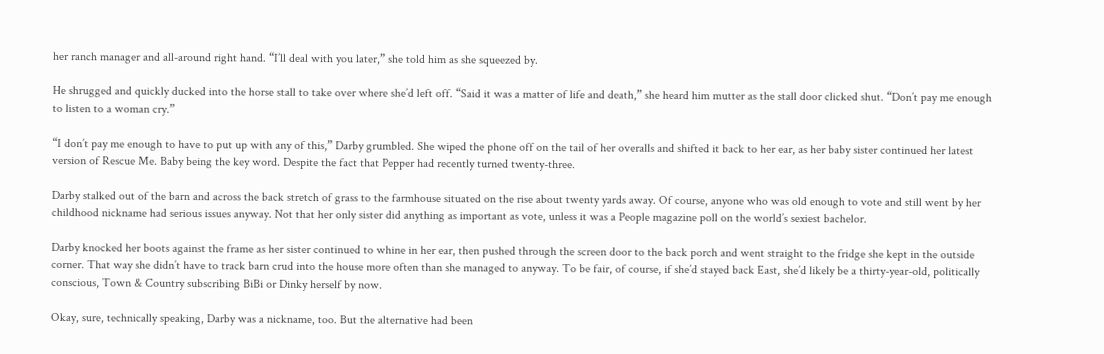her ranch manager and all-around right hand. “I’ll deal with you later,” she told him as she squeezed by.

He shrugged and quickly ducked into the horse stall to take over where she’d left off. “Said it was a matter of life and death,” she heard him mutter as the stall door clicked shut. “Don’t pay me enough to listen to a woman cry.”

“I don’t pay me enough to have to put up with any of this,” Darby grumbled. She wiped the phone off on the tail of her overalls and shifted it back to her ear, as her baby sister continued her latest version of Rescue Me. Baby being the key word. Despite the fact that Pepper had recently turned twenty-three.

Darby stalked out of the barn and across the back stretch of grass to the farmhouse situated on the rise about twenty yards away. Of course, anyone who was old enough to vote and still went by her childhood nickname had serious issues anyway. Not that her only sister did anything as important as vote, unless it was a People magazine poll on the world’s sexiest bachelor.

Darby knocked her boots against the frame as her sister continued to whine in her ear, then pushed through the screen door to the back porch and went straight to the fridge she kept in the outside corner. That way she didn’t have to track barn crud into the house more often than she managed to anyway. To be fair, of course, if she’d stayed back East, she’d likely be a thirty-year-old, politically conscious, Town & Country subscribing BiBi or Dinky herself by now.

Okay, sure, technically speaking, Darby was a nickname, too. But the alternative had been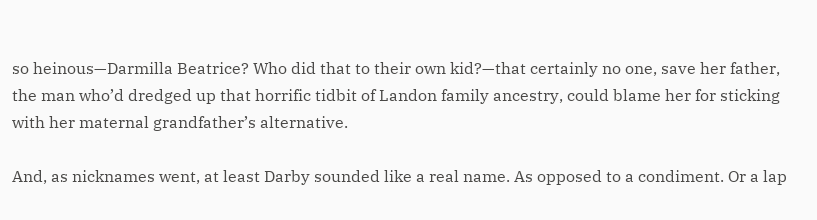so heinous—Darmilla Beatrice? Who did that to their own kid?—that certainly no one, save her father, the man who’d dredged up that horrific tidbit of Landon family ancestry, could blame her for sticking with her maternal grandfather’s alternative.

And, as nicknames went, at least Darby sounded like a real name. As opposed to a condiment. Or a lap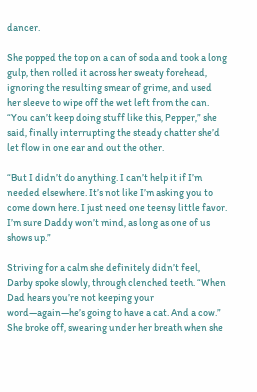dancer.

She popped the top on a can of soda and took a long gulp, then rolled it across her sweaty forehead, ignoring the resulting smear of grime, and used her sleeve to wipe off the wet left from the can. “You can’t keep doing stuff like this, Pepper,” she said, finally interrupting the steady chatter she’d let flow in one ear and out the other.

“But I didn’t do anything. I can’t help it if I’m needed elsewhere. It’s not like I’m asking you to come down here. I just need one teensy little favor. I’m sure Daddy won’t mind, as long as one of us shows up.”

Striving for a calm she definitely didn’t feel, Darby spoke slowly, through clenched teeth. “When Dad hears you’re not keeping your word—again—he’s going to have a cat. And a cow.” She broke off, swearing under her breath when she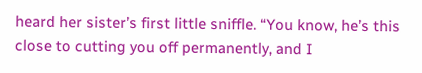heard her sister’s first little sniffle. “You know, he’s this close to cutting you off permanently, and I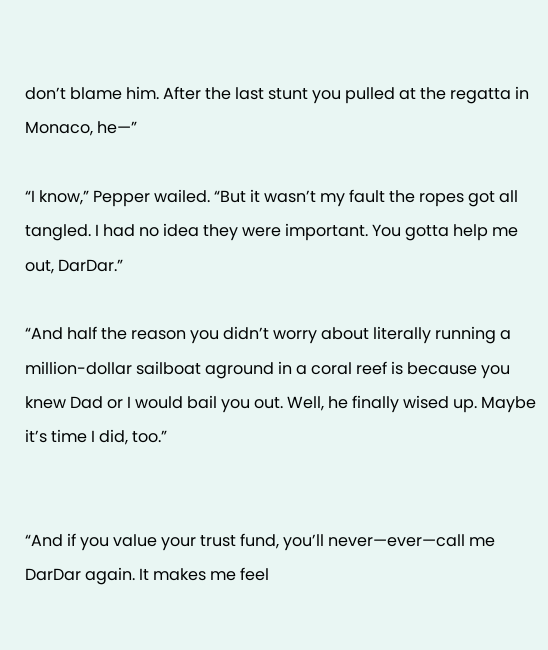don’t blame him. After the last stunt you pulled at the regatta in Monaco, he—”

“I know,” Pepper wailed. “But it wasn’t my fault the ropes got all tangled. I had no idea they were important. You gotta help me out, DarDar.”

“And half the reason you didn’t worry about literally running a million-dollar sailboat aground in a coral reef is because you knew Dad or I would bail you out. Well, he finally wised up. Maybe it’s time I did, too.”


“And if you value your trust fund, you’ll never—ever—call me DarDar again. It makes me feel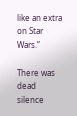like an extra on Star Wars.”

There was dead silence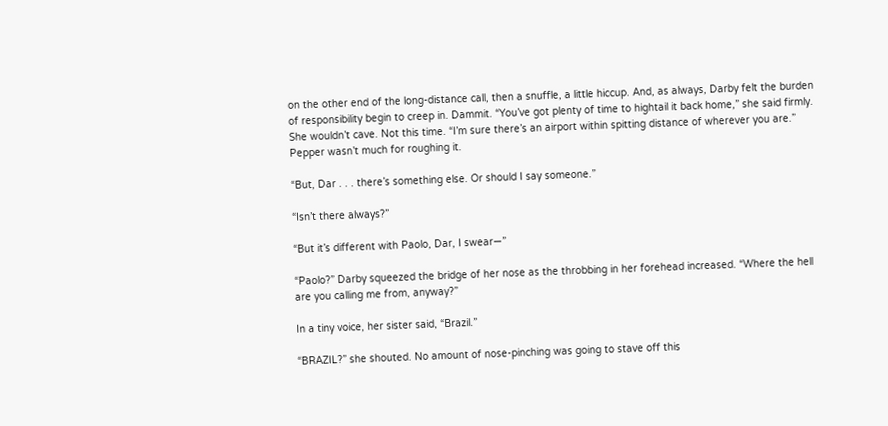on the other end of the long-distance call, then a snuffle, a little hiccup. And, as always, Darby felt the burden of responsibility begin to creep in. Dammit. “You’ve got plenty of time to hightail it back home,” she said firmly. She wouldn’t cave. Not this time. “I’m sure there’s an airport within spitting distance of wherever you are.” Pepper wasn’t much for roughing it.

“But, Dar . . . there’s something else. Or should I say someone.”

“Isn’t there always?”

“But it’s different with Paolo, Dar, I swear—”

“Paolo?” Darby squeezed the bridge of her nose as the throbbing in her forehead increased. “Where the hell are you calling me from, anyway?”

In a tiny voice, her sister said, “Brazil.”

“BRAZIL?” she shouted. No amount of nose-pinching was going to stave off this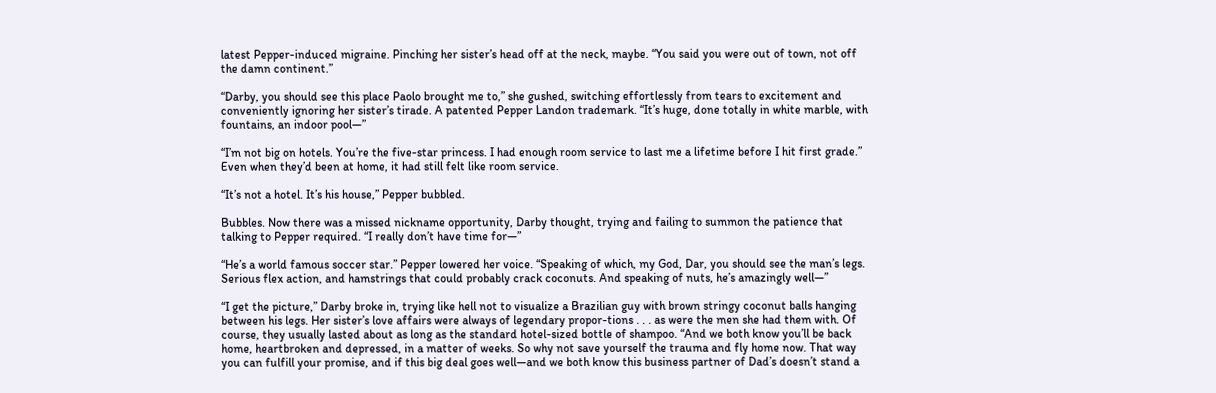latest Pepper-induced migraine. Pinching her sister’s head off at the neck, maybe. “You said you were out of town, not off the damn continent.”

“Darby, you should see this place Paolo brought me to,” she gushed, switching effortlessly from tears to excitement and conveniently ignoring her sister’s tirade. A patented Pepper Landon trademark. “It’s huge, done totally in white marble, with fountains, an indoor pool—”

“I’m not big on hotels. You’re the five-star princess. I had enough room service to last me a lifetime before I hit first grade.” Even when they’d been at home, it had still felt like room service.

“It’s not a hotel. It’s his house,” Pepper bubbled.

Bubbles. Now there was a missed nickname opportunity, Darby thought, trying and failing to summon the patience that talking to Pepper required. “I really don’t have time for—”

“He’s a world famous soccer star.” Pepper lowered her voice. “Speaking of which, my God, Dar, you should see the man’s legs. Serious flex action, and hamstrings that could probably crack coconuts. And speaking of nuts, he’s amazingly well—”

“I get the picture,” Darby broke in, trying like hell not to visualize a Brazilian guy with brown stringy coconut balls hanging between his legs. Her sister’s love affairs were always of legendary propor-tions . . . as were the men she had them with. Of course, they usually lasted about as long as the standard hotel-sized bottle of shampoo. “And we both know you’ll be back home, heartbroken and depressed, in a matter of weeks. So why not save yourself the trauma and fly home now. That way you can fulfill your promise, and if this big deal goes well—and we both know this business partner of Dad’s doesn’t stand a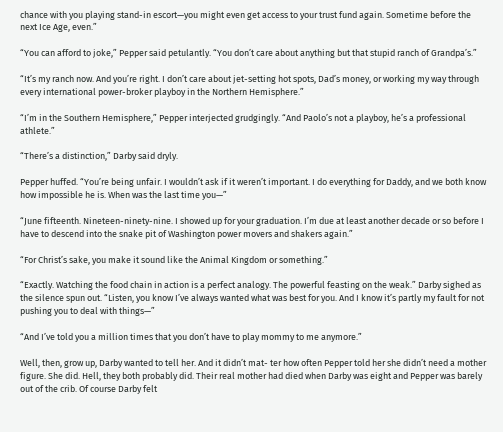chance with you playing stand-in escort—you might even get access to your trust fund again. Sometime before the next Ice Age, even.”

“You can afford to joke,” Pepper said petulantly. “You don’t care about anything but that stupid ranch of Grandpa’s.”

“It’s my ranch now. And you’re right. I don’t care about jet-setting hot spots, Dad’s money, or working my way through every international power-broker playboy in the Northern Hemisphere.”

“I’m in the Southern Hemisphere,” Pepper interjected grudgingly. “And Paolo’s not a playboy, he’s a professional athlete.”

“There’s a distinction,” Darby said dryly.

Pepper huffed. “You’re being unfair. I wouldn’t ask if it weren’t important. I do everything for Daddy, and we both know how impossible he is. When was the last time you—”

“June fifteenth. Nineteen-ninety-nine. I showed up for your graduation. I’m due at least another decade or so before I have to descend into the snake pit of Washington power movers and shakers again.”

“For Christ’s sake, you make it sound like the Animal Kingdom or something.”

“Exactly. Watching the food chain in action is a perfect analogy. The powerful feasting on the weak.” Darby sighed as the silence spun out. “Listen, you know I’ve always wanted what was best for you. And I know it’s partly my fault for not pushing you to deal with things—”

“And I’ve told you a million times that you don’t have to play mommy to me anymore.”

Well, then, grow up, Darby wanted to tell her. And it didn’t mat- ter how often Pepper told her she didn’t need a mother figure. She did. Hell, they both probably did. Their real mother had died when Darby was eight and Pepper was barely out of the crib. Of course Darby felt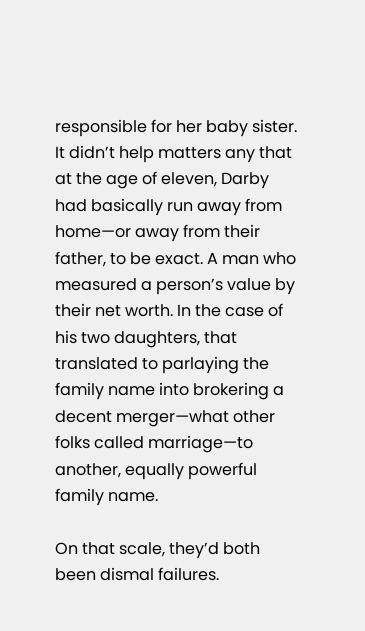responsible for her baby sister. It didn’t help matters any that at the age of eleven, Darby had basically run away from home—or away from their father, to be exact. A man who measured a person’s value by their net worth. In the case of his two daughters, that translated to parlaying the family name into brokering a decent merger—what other folks called marriage—to another, equally powerful family name.

On that scale, they’d both been dismal failures.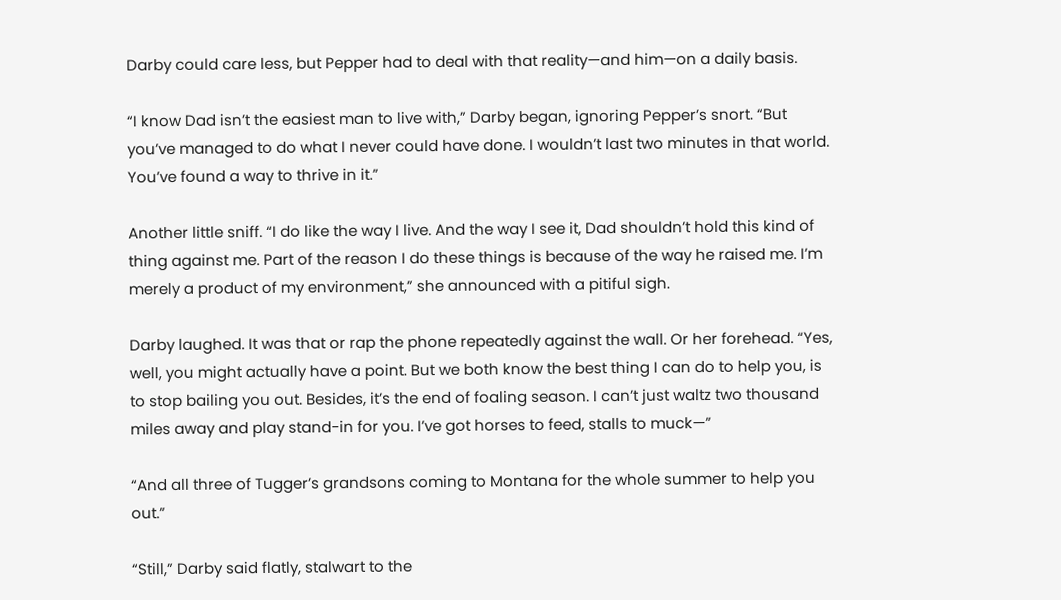Darby could care less, but Pepper had to deal with that reality—and him—on a daily basis.

“I know Dad isn’t the easiest man to live with,” Darby began, ignoring Pepper’s snort. “But you’ve managed to do what I never could have done. I wouldn’t last two minutes in that world. You’ve found a way to thrive in it.”

Another little sniff. “I do like the way I live. And the way I see it, Dad shouldn’t hold this kind of thing against me. Part of the reason I do these things is because of the way he raised me. I’m merely a product of my environment,” she announced with a pitiful sigh.

Darby laughed. It was that or rap the phone repeatedly against the wall. Or her forehead. “Yes, well, you might actually have a point. But we both know the best thing I can do to help you, is to stop bailing you out. Besides, it’s the end of foaling season. I can’t just waltz two thousand miles away and play stand-in for you. I’ve got horses to feed, stalls to muck—”

“And all three of Tugger’s grandsons coming to Montana for the whole summer to help you out.”

“Still,” Darby said flatly, stalwart to the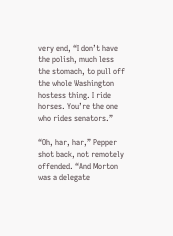very end, “I don’t have the polish, much less the stomach, to pull off the whole Washington hostess thing. I ride horses. You’re the one who rides senators.”

“Oh, har, har,” Pepper shot back, not remotely offended. “And Morton was a delegate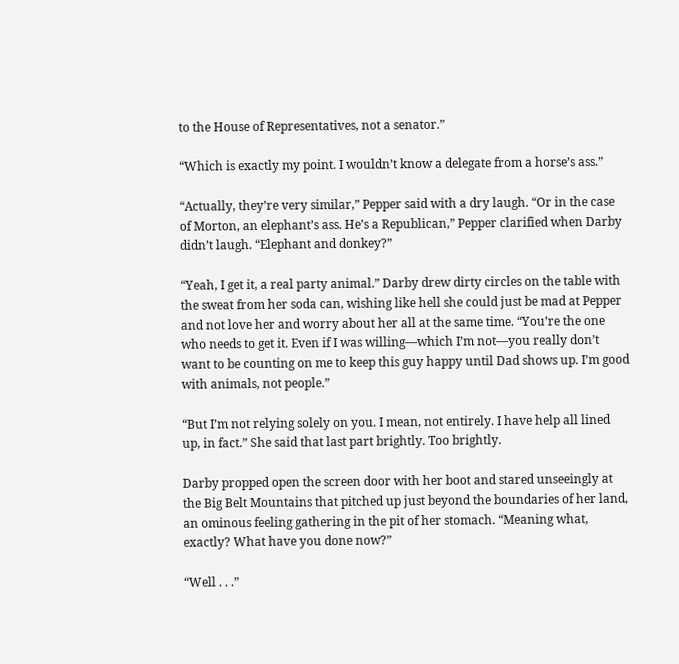to the House of Representatives, not a senator.”

“Which is exactly my point. I wouldn’t know a delegate from a horse’s ass.”

“Actually, they’re very similar,” Pepper said with a dry laugh. “Or in the case of Morton, an elephant’s ass. He’s a Republican,” Pepper clarified when Darby didn’t laugh. “Elephant and donkey?”

“Yeah, I get it, a real party animal.” Darby drew dirty circles on the table with the sweat from her soda can, wishing like hell she could just be mad at Pepper and not love her and worry about her all at the same time. “You’re the one who needs to get it. Even if I was willing—which I’m not—you really don’t want to be counting on me to keep this guy happy until Dad shows up. I’m good with animals, not people.”

“But I’m not relying solely on you. I mean, not entirely. I have help all lined up, in fact.” She said that last part brightly. Too brightly.

Darby propped open the screen door with her boot and stared unseeingly at the Big Belt Mountains that pitched up just beyond the boundaries of her land, an ominous feeling gathering in the pit of her stomach. “Meaning what, exactly? What have you done now?”

“Well . . .”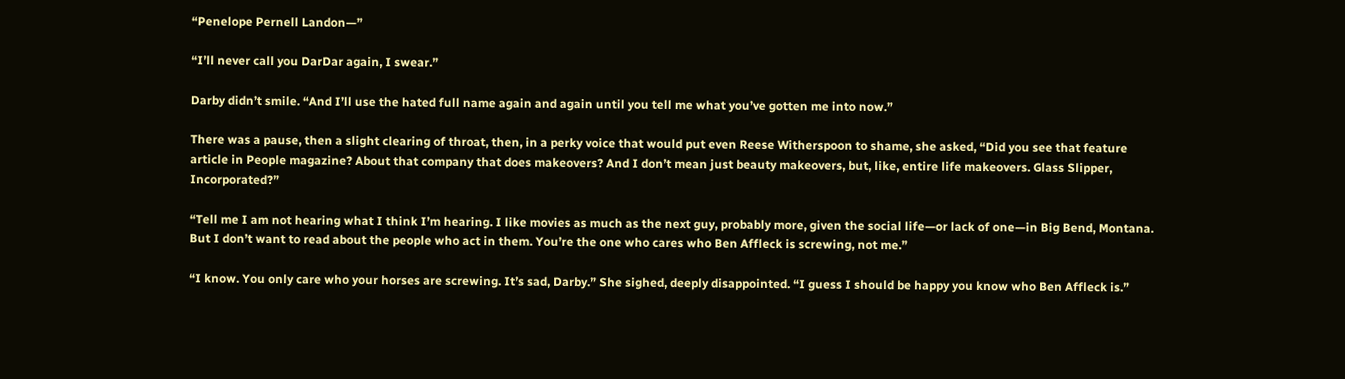“Penelope Pernell Landon—”

“I’ll never call you DarDar again, I swear.”

Darby didn’t smile. “And I’ll use the hated full name again and again until you tell me what you’ve gotten me into now.”

There was a pause, then a slight clearing of throat, then, in a perky voice that would put even Reese Witherspoon to shame, she asked, “Did you see that feature article in People magazine? About that company that does makeovers? And I don’t mean just beauty makeovers, but, like, entire life makeovers. Glass Slipper, Incorporated?”

“Tell me I am not hearing what I think I’m hearing. I like movies as much as the next guy, probably more, given the social life—or lack of one—in Big Bend, Montana. But I don’t want to read about the people who act in them. You’re the one who cares who Ben Affleck is screwing, not me.”

“I know. You only care who your horses are screwing. It’s sad, Darby.” She sighed, deeply disappointed. “I guess I should be happy you know who Ben Affleck is.”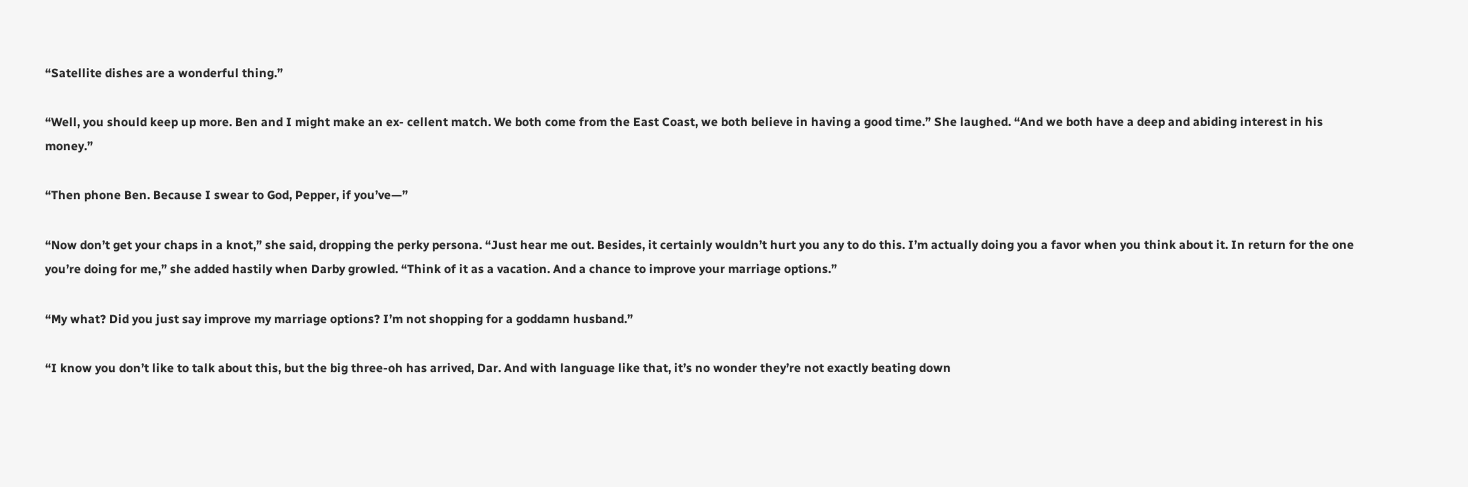“Satellite dishes are a wonderful thing.”

“Well, you should keep up more. Ben and I might make an ex- cellent match. We both come from the East Coast, we both believe in having a good time.” She laughed. “And we both have a deep and abiding interest in his money.”

“Then phone Ben. Because I swear to God, Pepper, if you’ve—”

“Now don’t get your chaps in a knot,” she said, dropping the perky persona. “Just hear me out. Besides, it certainly wouldn’t hurt you any to do this. I’m actually doing you a favor when you think about it. In return for the one you’re doing for me,” she added hastily when Darby growled. “Think of it as a vacation. And a chance to improve your marriage options.”

“My what? Did you just say improve my marriage options? I’m not shopping for a goddamn husband.”

“I know you don’t like to talk about this, but the big three-oh has arrived, Dar. And with language like that, it’s no wonder they’re not exactly beating down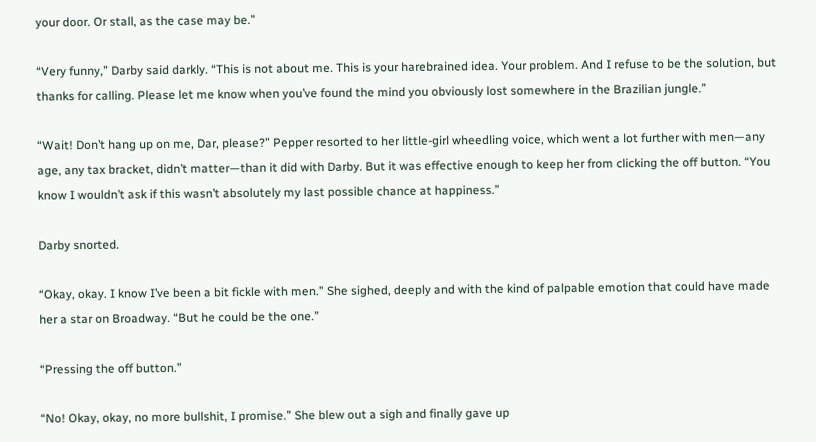your door. Or stall, as the case may be.”

“Very funny,” Darby said darkly. “This is not about me. This is your harebrained idea. Your problem. And I refuse to be the solution, but thanks for calling. Please let me know when you’ve found the mind you obviously lost somewhere in the Brazilian jungle.”

“Wait! Don’t hang up on me, Dar, please?” Pepper resorted to her little-girl wheedling voice, which went a lot further with men—any age, any tax bracket, didn’t matter—than it did with Darby. But it was effective enough to keep her from clicking the off button. “You know I wouldn’t ask if this wasn’t absolutely my last possible chance at happiness.”

Darby snorted.

“Okay, okay. I know I’ve been a bit fickle with men.” She sighed, deeply and with the kind of palpable emotion that could have made her a star on Broadway. “But he could be the one.”

“Pressing the off button.”

“No! Okay, okay, no more bullshit, I promise.” She blew out a sigh and finally gave up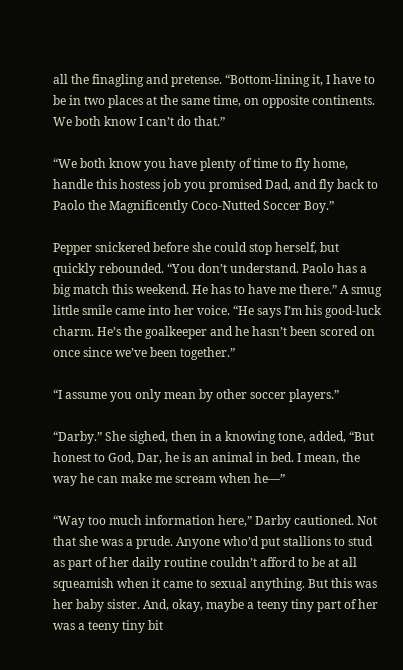all the finagling and pretense. “Bottom-lining it, I have to be in two places at the same time, on opposite continents. We both know I can’t do that.”

“We both know you have plenty of time to fly home, handle this hostess job you promised Dad, and fly back to Paolo the Magnificently Coco-Nutted Soccer Boy.”

Pepper snickered before she could stop herself, but quickly rebounded. “You don’t understand. Paolo has a big match this weekend. He has to have me there.” A smug little smile came into her voice. “He says I’m his good-luck charm. He’s the goalkeeper and he hasn’t been scored on once since we’ve been together.”

“I assume you only mean by other soccer players.”

“Darby.” She sighed, then in a knowing tone, added, “But honest to God, Dar, he is an animal in bed. I mean, the way he can make me scream when he—”

“Way too much information here,” Darby cautioned. Not that she was a prude. Anyone who’d put stallions to stud as part of her daily routine couldn’t afford to be at all squeamish when it came to sexual anything. But this was her baby sister. And, okay, maybe a teeny tiny part of her was a teeny tiny bit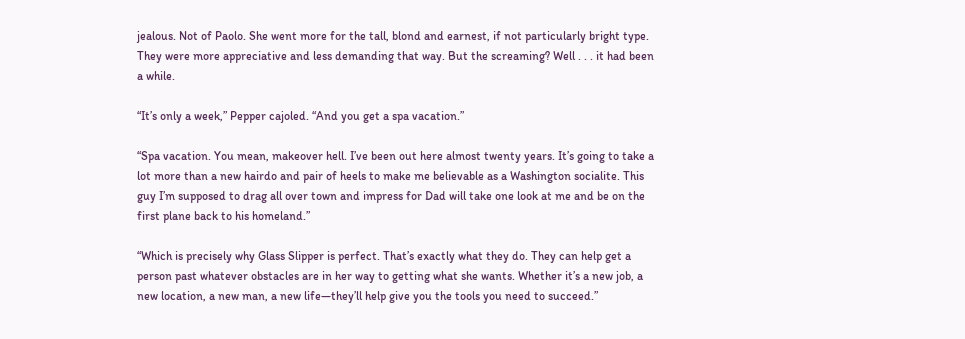jealous. Not of Paolo. She went more for the tall, blond and earnest, if not particularly bright type. They were more appreciative and less demanding that way. But the screaming? Well . . . it had been a while.

“It’s only a week,” Pepper cajoled. “And you get a spa vacation.”

“Spa vacation. You mean, makeover hell. I’ve been out here almost twenty years. It’s going to take a lot more than a new hairdo and pair of heels to make me believable as a Washington socialite. This guy I’m supposed to drag all over town and impress for Dad will take one look at me and be on the first plane back to his homeland.”

“Which is precisely why Glass Slipper is perfect. That’s exactly what they do. They can help get a person past whatever obstacles are in her way to getting what she wants. Whether it’s a new job, a new location, a new man, a new life—they’ll help give you the tools you need to succeed.”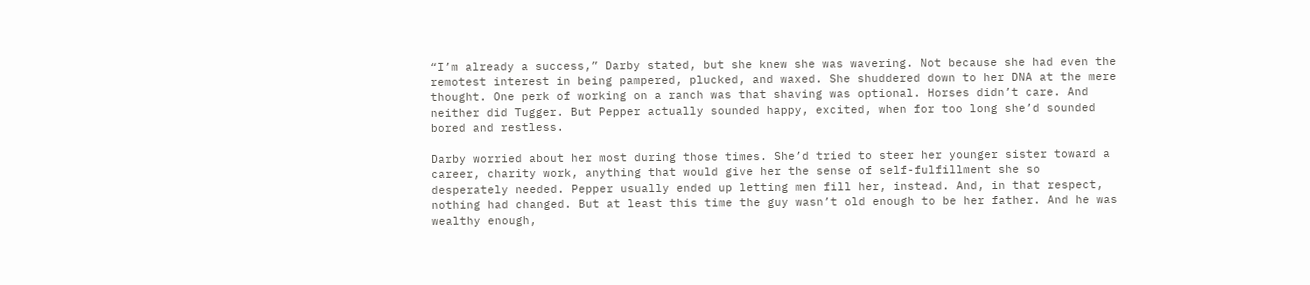“I’m already a success,” Darby stated, but she knew she was wavering. Not because she had even the remotest interest in being pampered, plucked, and waxed. She shuddered down to her DNA at the mere thought. One perk of working on a ranch was that shaving was optional. Horses didn’t care. And neither did Tugger. But Pepper actually sounded happy, excited, when for too long she’d sounded bored and restless.

Darby worried about her most during those times. She’d tried to steer her younger sister toward a career, charity work, anything that would give her the sense of self-fulfillment she so desperately needed. Pepper usually ended up letting men fill her, instead. And, in that respect, nothing had changed. But at least this time the guy wasn’t old enough to be her father. And he was wealthy enough,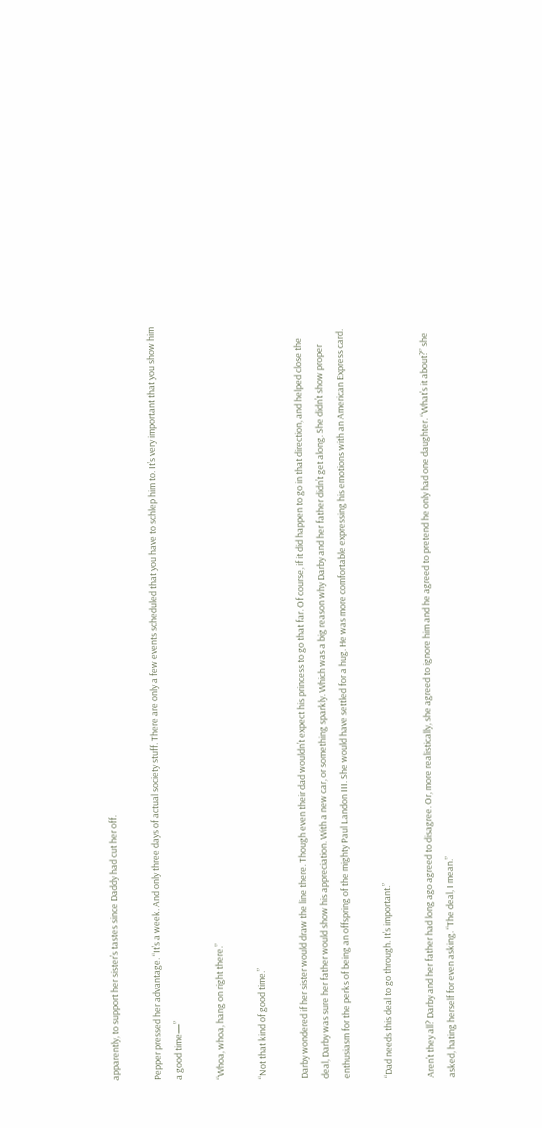apparently, to support her sister’s tastes since Daddy had cut her off.

Pepper pressed her advantage. “It’s a week. And only three days of actual society stuff. There are only a few events scheduled that you have to schlep him to. It’s very important that you show him a good time—”

“Whoa, whoa, hang on right there.”

“Not that kind of good time.”

Darby wondered if her sister would draw the line there. Though even their dad wouldn’t expect his princess to go that far. Of course, if it did happen to go in that direction, and helped close the deal, Darby was sure her father would show his appreciation. With a new car, or something sparkly. Which was a big reason why Darby and her father didn’t get along. She didn’t show proper enthusiasm for the perks of being an offspring of the mighty Paul Landon III. She would have settled for a hug. He was more comfortable expressing his emotions with an American Express card.

“Dad needs this deal to go through. It’s important.”

Aren’t they all? Darby and her father had long ago agreed to disagree. Or, more realistically, she agreed to ignore him and he agreed to pretend he only had one daughter. “What’s it about?” she asked, hating herself for even asking. “The deal, I mean.”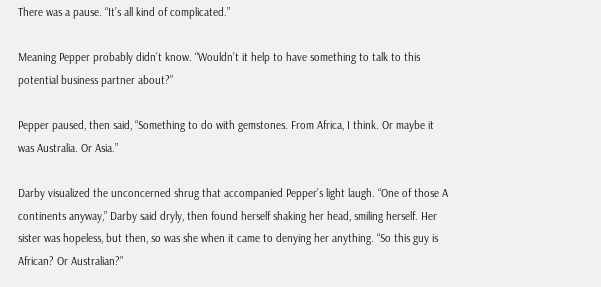There was a pause. “It’s all kind of complicated.”

Meaning Pepper probably didn’t know. “Wouldn’t it help to have something to talk to this potential business partner about?”

Pepper paused, then said, “Something to do with gemstones. From Africa, I think. Or maybe it was Australia. Or Asia.”

Darby visualized the unconcerned shrug that accompanied Pepper’s light laugh. “One of those A continents anyway,” Darby said dryly, then found herself shaking her head, smiling herself. Her sister was hopeless, but then, so was she when it came to denying her anything. “So this guy is African? Or Australian?”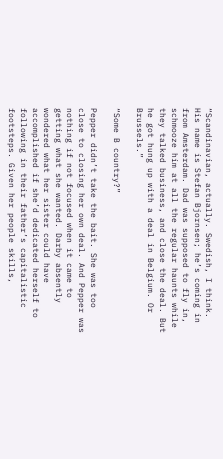“Scandinavian, actually. Swedish, I think. His name is Stefan Bjornsen; he’s coming in from Amsterdam. Dad was supposed to fly in, schmooze him at all the regular haunts while they talked business, and close the deal. But he got hung up with a deal in Belgium. Or Brussels.”

“Some B country?”

Pepper didn’t take the bait. She was too close to closing her own deal. And Pepper was nothing if not focused when it came to getting what she wanted. Darby absently wondered what her sister could have accomplished if she’d dedicated herself to following in their father’s capitalistic footsteps. Given her people skills,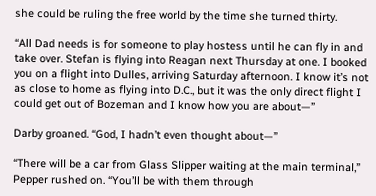she could be ruling the free world by the time she turned thirty.

“All Dad needs is for someone to play hostess until he can fly in and take over. Stefan is flying into Reagan next Thursday at one. I booked you on a flight into Dulles, arriving Saturday afternoon. I know it’s not as close to home as flying into D.C., but it was the only direct flight I could get out of Bozeman and I know how you are about—”

Darby groaned. “God, I hadn’t even thought about—”

“There will be a car from Glass Slipper waiting at the main terminal,” Pepper rushed on. “You’ll be with them through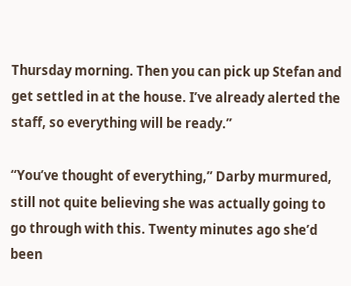Thursday morning. Then you can pick up Stefan and get settled in at the house. I’ve already alerted the staff, so everything will be ready.”

“You’ve thought of everything,” Darby murmured, still not quite believing she was actually going to go through with this. Twenty minutes ago she’d been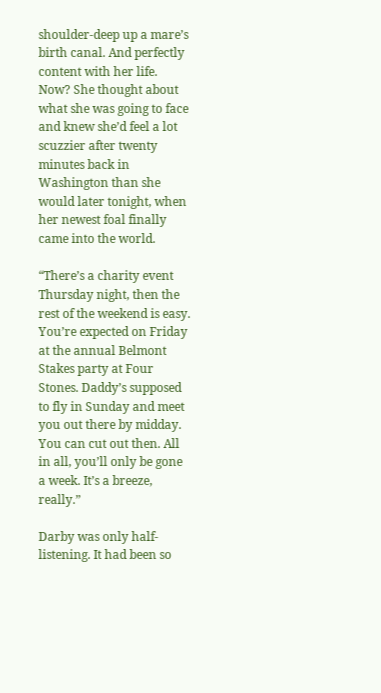shoulder-deep up a mare’s birth canal. And perfectly content with her life. Now? She thought about what she was going to face and knew she’d feel a lot scuzzier after twenty minutes back in Washington than she would later tonight, when her newest foal finally came into the world.

“There’s a charity event Thursday night, then the rest of the weekend is easy. You’re expected on Friday at the annual Belmont Stakes party at Four Stones. Daddy’s supposed to fly in Sunday and meet you out there by midday. You can cut out then. All in all, you’ll only be gone a week. It’s a breeze, really.”

Darby was only half-listening. It had been so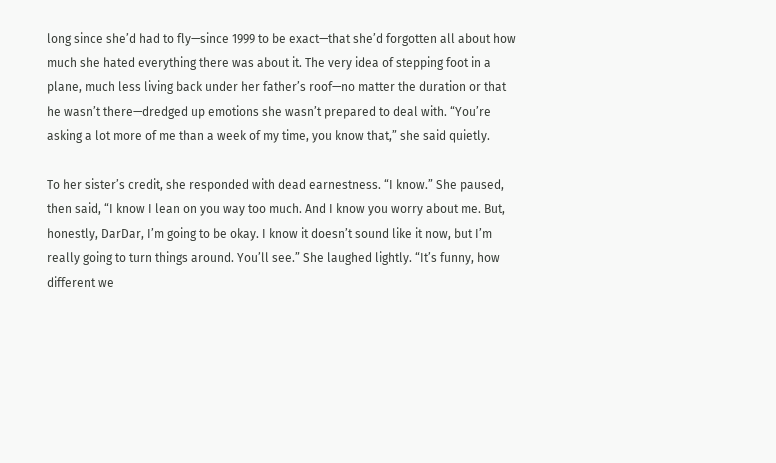long since she’d had to fly—since 1999 to be exact—that she’d forgotten all about how much she hated everything there was about it. The very idea of stepping foot in a plane, much less living back under her father’s roof—no matter the duration or that he wasn’t there—dredged up emotions she wasn’t prepared to deal with. “You’re asking a lot more of me than a week of my time, you know that,” she said quietly.

To her sister’s credit, she responded with dead earnestness. “I know.” She paused, then said, “I know I lean on you way too much. And I know you worry about me. But, honestly, DarDar, I’m going to be okay. I know it doesn’t sound like it now, but I’m really going to turn things around. You’ll see.” She laughed lightly. “It’s funny, how different we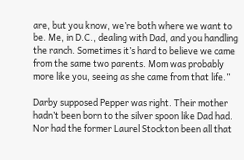are, but you know, we’re both where we want to be. Me, in D.C., dealing with Dad, and you handling the ranch. Sometimes it’s hard to believe we came from the same two parents. Mom was probably more like you, seeing as she came from that life.”

Darby supposed Pepper was right. Their mother hadn’t been born to the silver spoon like Dad had. Nor had the former Laurel Stockton been all that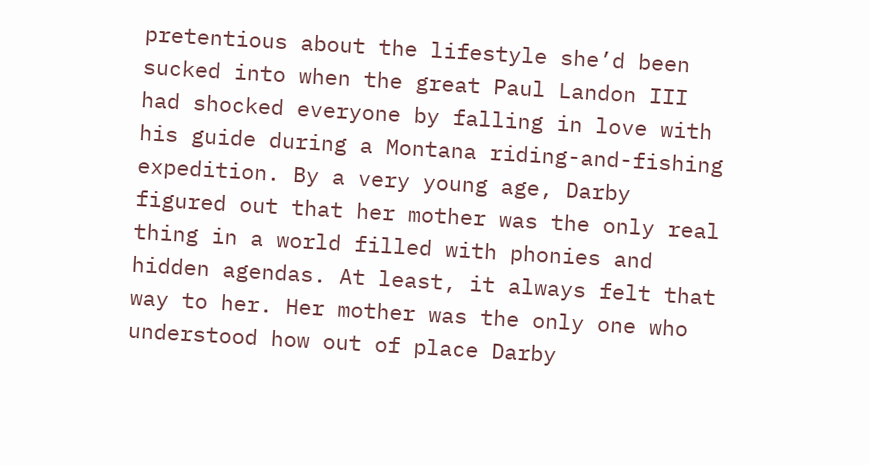pretentious about the lifestyle she’d been sucked into when the great Paul Landon III had shocked everyone by falling in love with his guide during a Montana riding-and-fishing expedition. By a very young age, Darby figured out that her mother was the only real thing in a world filled with phonies and hidden agendas. At least, it always felt that way to her. Her mother was the only one who understood how out of place Darby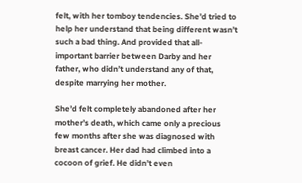felt, with her tomboy tendencies. She’d tried to help her understand that being different wasn’t such a bad thing. And provided that all-important barrier between Darby and her father, who didn’t understand any of that, despite marrying her mother.

She’d felt completely abandoned after her mother’s death, which came only a precious few months after she was diagnosed with breast cancer. Her dad had climbed into a cocoon of grief. He didn’t even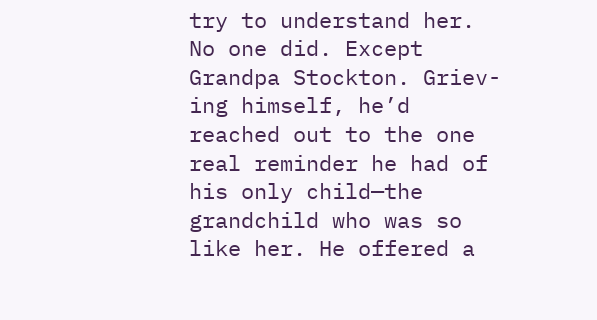try to understand her. No one did. Except Grandpa Stockton. Griev- ing himself, he’d reached out to the one real reminder he had of his only child—the grandchild who was so like her. He offered a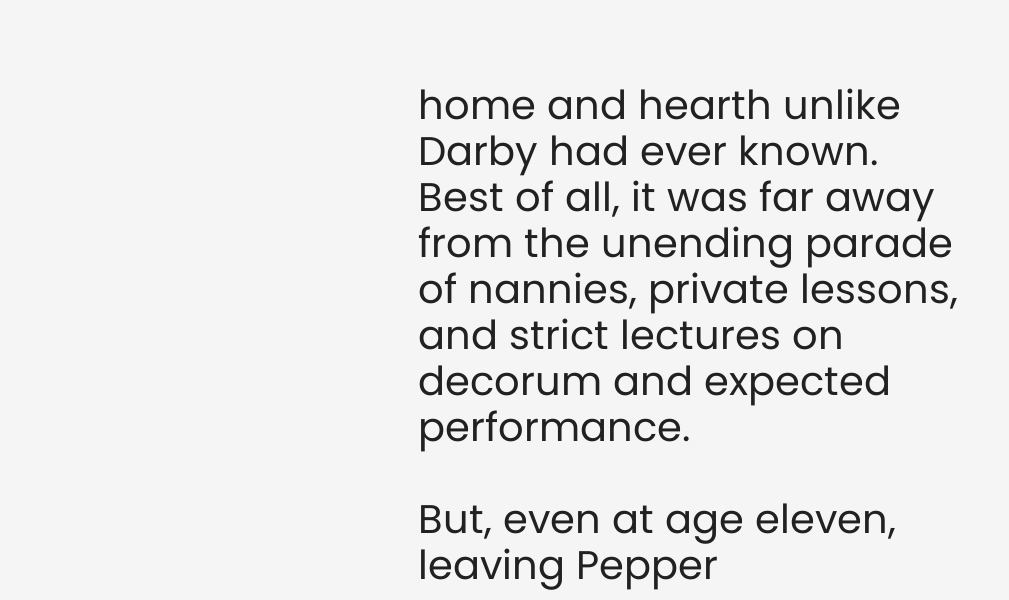home and hearth unlike Darby had ever known. Best of all, it was far away from the unending parade of nannies, private lessons, and strict lectures on decorum and expected performance.

But, even at age eleven, leaving Pepper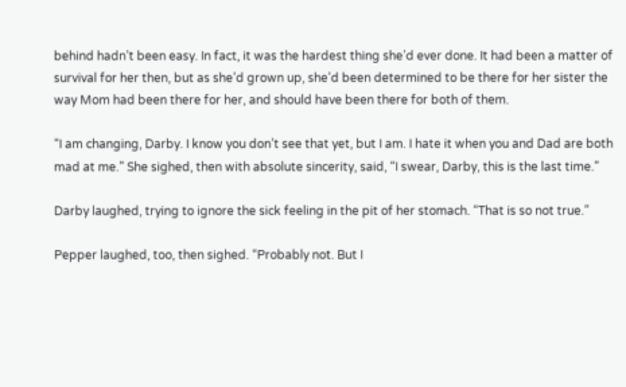behind hadn’t been easy. In fact, it was the hardest thing she’d ever done. It had been a matter of survival for her then, but as she’d grown up, she’d been determined to be there for her sister the way Mom had been there for her, and should have been there for both of them.

“I am changing, Darby. I know you don’t see that yet, but I am. I hate it when you and Dad are both mad at me.” She sighed, then with absolute sincerity, said, “I swear, Darby, this is the last time.”

Darby laughed, trying to ignore the sick feeling in the pit of her stomach. “That is so not true.”

Pepper laughed, too, then sighed. “Probably not. But I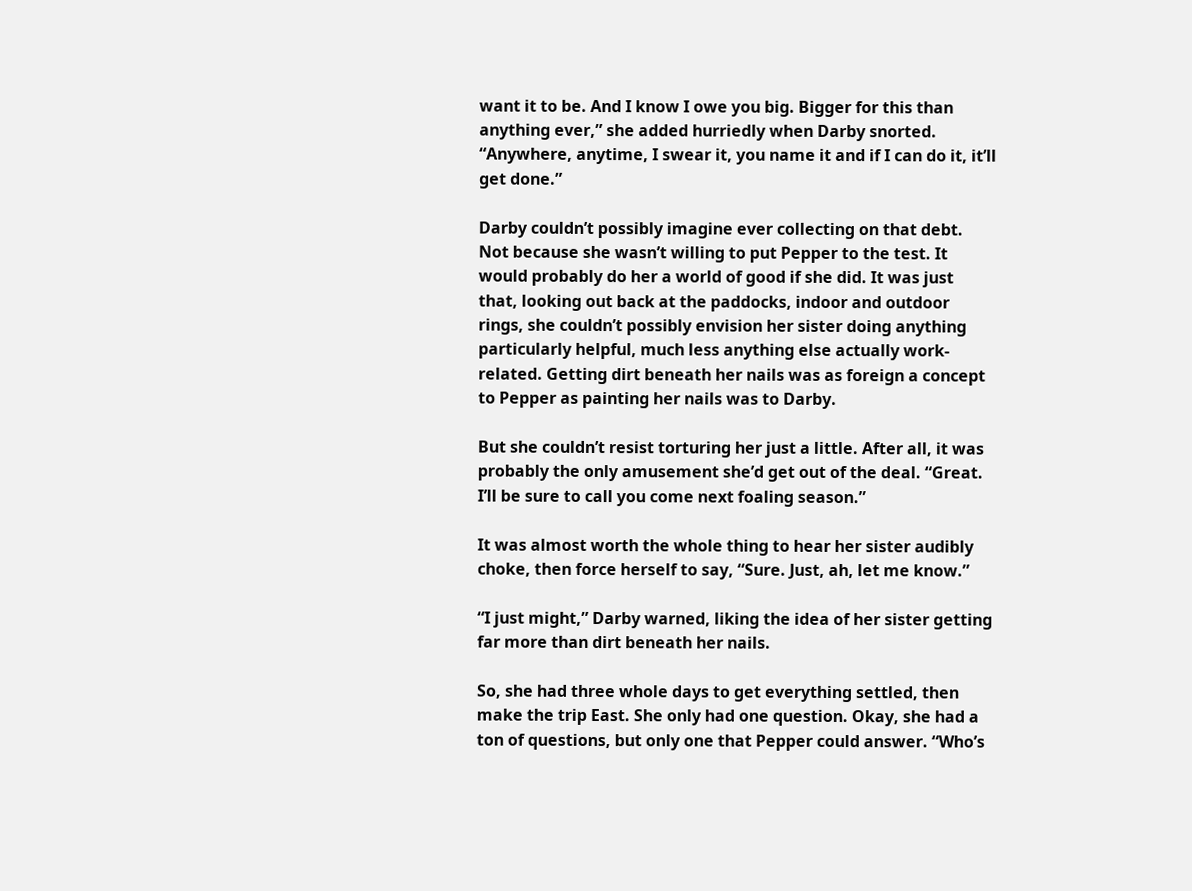want it to be. And I know I owe you big. Bigger for this than anything ever,” she added hurriedly when Darby snorted. “Anywhere, anytime, I swear it, you name it and if I can do it, it’ll get done.”

Darby couldn’t possibly imagine ever collecting on that debt. Not because she wasn’t willing to put Pepper to the test. It would probably do her a world of good if she did. It was just that, looking out back at the paddocks, indoor and outdoor rings, she couldn’t possibly envision her sister doing anything particularly helpful, much less anything else actually work-related. Getting dirt beneath her nails was as foreign a concept to Pepper as painting her nails was to Darby.

But she couldn’t resist torturing her just a little. After all, it was probably the only amusement she’d get out of the deal. “Great. I’ll be sure to call you come next foaling season.”

It was almost worth the whole thing to hear her sister audibly choke, then force herself to say, “Sure. Just, ah, let me know.”

“I just might,” Darby warned, liking the idea of her sister getting far more than dirt beneath her nails.

So, she had three whole days to get everything settled, then make the trip East. She only had one question. Okay, she had a ton of questions, but only one that Pepper could answer. “Who’s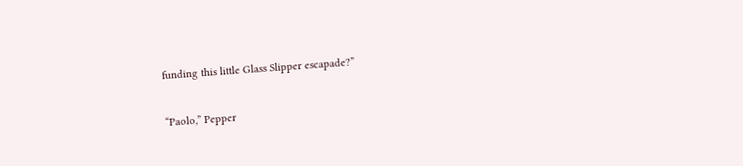funding this little Glass Slipper escapade?”

“Paolo,” Pepper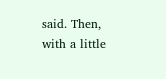said. Then, with a little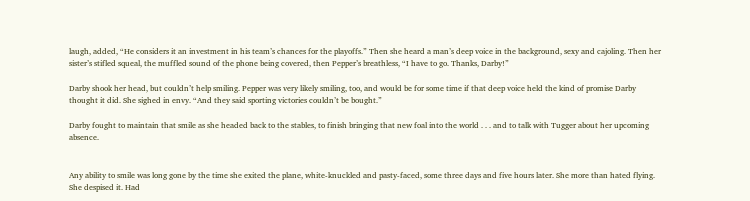laugh, added, “He considers it an investment in his team’s chances for the playoffs.” Then she heard a man’s deep voice in the background, sexy and cajoling. Then her sister’s stifled squeal, the muffled sound of the phone being covered, then Pepper’s breathless, “I have to go. Thanks, Darby!”

Darby shook her head, but couldn’t help smiling. Pepper was very likely smiling, too, and would be for some time if that deep voice held the kind of promise Darby thought it did. She sighed in envy. “And they said sporting victories couldn’t be bought.”

Darby fought to maintain that smile as she headed back to the stables, to finish bringing that new foal into the world . . . and to talk with Tugger about her upcoming absence.


Any ability to smile was long gone by the time she exited the plane, white-knuckled and pasty-faced, some three days and five hours later. She more than hated flying. She despised it. Had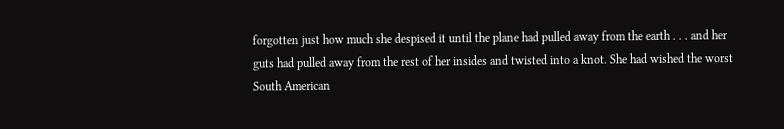forgotten just how much she despised it until the plane had pulled away from the earth . . . and her guts had pulled away from the rest of her insides and twisted into a knot. She had wished the worst South American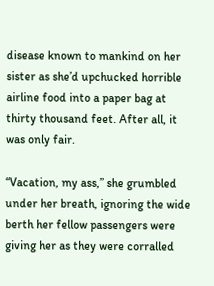disease known to mankind on her sister as she’d upchucked horrible airline food into a paper bag at thirty thousand feet. After all, it was only fair.

“Vacation, my ass,” she grumbled under her breath, ignoring the wide berth her fellow passengers were giving her as they were corralled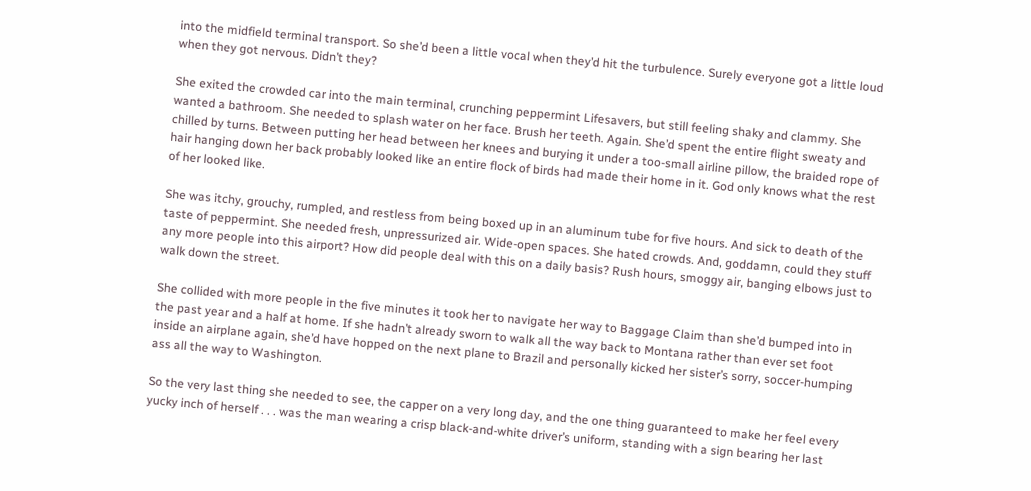into the midfield terminal transport. So she’d been a little vocal when they’d hit the turbulence. Surely everyone got a little loud when they got nervous. Didn’t they?

She exited the crowded car into the main terminal, crunching peppermint Lifesavers, but still feeling shaky and clammy. She wanted a bathroom. She needed to splash water on her face. Brush her teeth. Again. She’d spent the entire flight sweaty and chilled by turns. Between putting her head between her knees and burying it under a too-small airline pillow, the braided rope of hair hanging down her back probably looked like an entire flock of birds had made their home in it. God only knows what the rest of her looked like.

She was itchy, grouchy, rumpled, and restless from being boxed up in an aluminum tube for five hours. And sick to death of the taste of peppermint. She needed fresh, unpressurized air. Wide-open spaces. She hated crowds. And, goddamn, could they stuff any more people into this airport? How did people deal with this on a daily basis? Rush hours, smoggy air, banging elbows just to walk down the street.

She collided with more people in the five minutes it took her to navigate her way to Baggage Claim than she’d bumped into in the past year and a half at home. If she hadn’t already sworn to walk all the way back to Montana rather than ever set foot inside an airplane again, she’d have hopped on the next plane to Brazil and personally kicked her sister’s sorry, soccer-humping ass all the way to Washington.

So the very last thing she needed to see, the capper on a very long day, and the one thing guaranteed to make her feel every yucky inch of herself . . . was the man wearing a crisp black-and-white driver’s uniform, standing with a sign bearing her last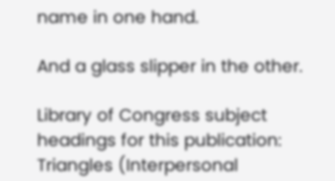name in one hand.

And a glass slipper in the other.

Library of Congress subject headings for this publication: Triangles (Interpersonal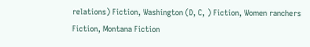relations) Fiction, Washington (D, C, ) Fiction, Women ranchers Fiction, Montana Fiction